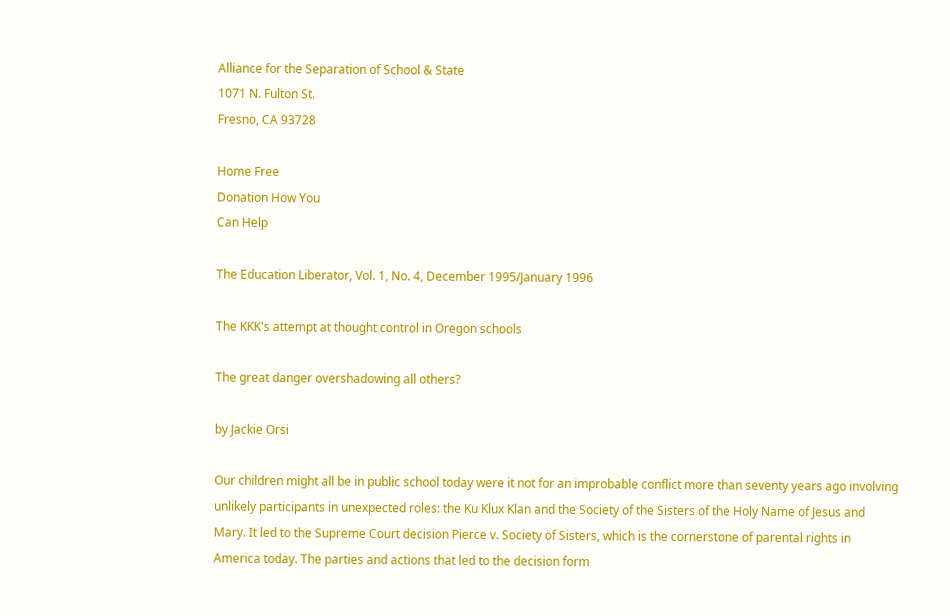Alliance for the Separation of School & State
1071 N. Fulton St.
Fresno, CA 93728

Home Free
Donation How You
Can Help

The Education Liberator, Vol. 1, No. 4, December 1995/January 1996

The KKK's attempt at thought control in Oregon schools

The great danger overshadowing all others?

by Jackie Orsi

Our children might all be in public school today were it not for an improbable conflict more than seventy years ago involving unlikely participants in unexpected roles: the Ku Klux Klan and the Society of the Sisters of the Holy Name of Jesus and Mary. It led to the Supreme Court decision Pierce v. Society of Sisters, which is the cornerstone of parental rights in America today. The parties and actions that led to the decision form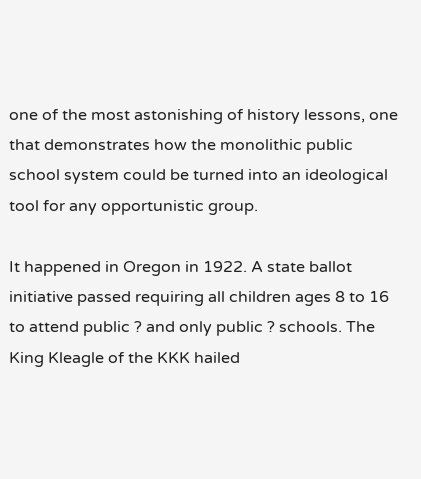one of the most astonishing of history lessons, one that demonstrates how the monolithic public school system could be turned into an ideological tool for any opportunistic group.

It happened in Oregon in 1922. A state ballot initiative passed requiring all children ages 8 to 16 to attend public ? and only public ? schools. The King Kleagle of the KKK hailed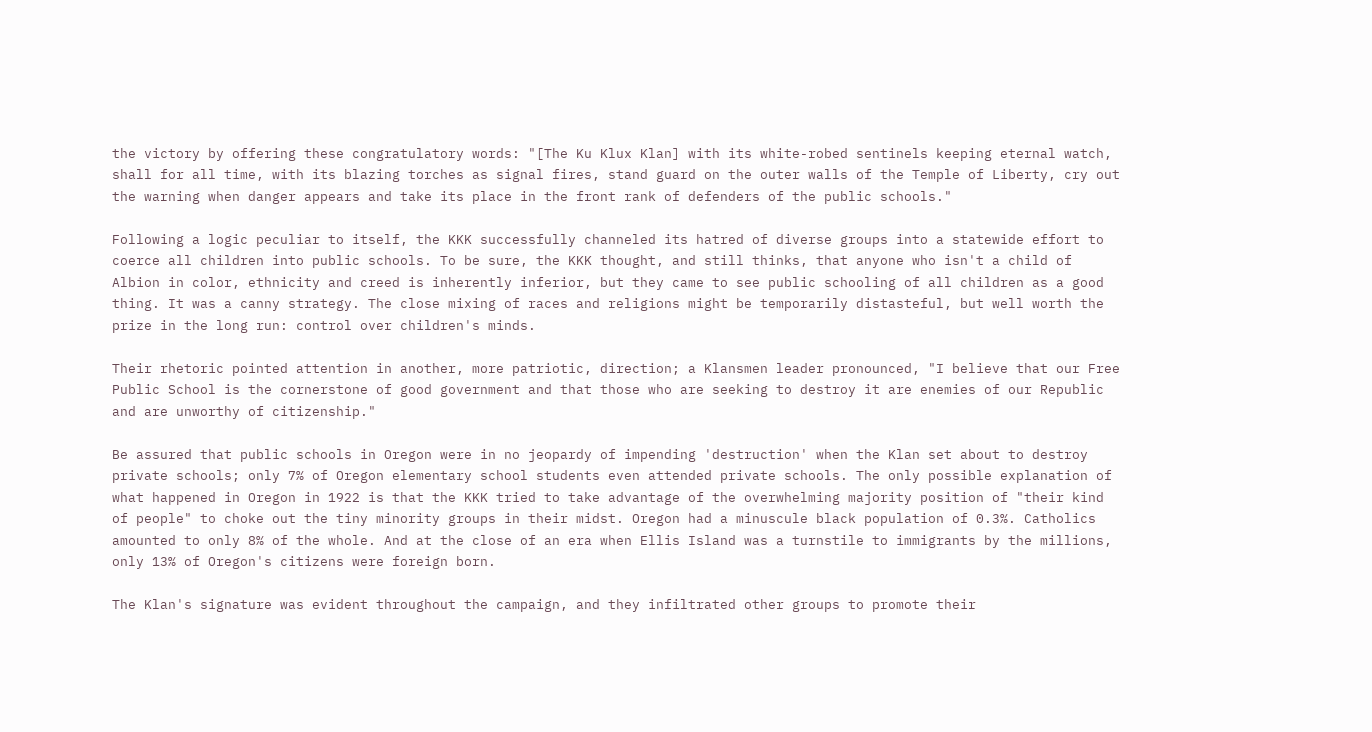the victory by offering these congratulatory words: "[The Ku Klux Klan] with its white-robed sentinels keeping eternal watch, shall for all time, with its blazing torches as signal fires, stand guard on the outer walls of the Temple of Liberty, cry out the warning when danger appears and take its place in the front rank of defenders of the public schools."

Following a logic peculiar to itself, the KKK successfully channeled its hatred of diverse groups into a statewide effort to coerce all children into public schools. To be sure, the KKK thought, and still thinks, that anyone who isn't a child of Albion in color, ethnicity and creed is inherently inferior, but they came to see public schooling of all children as a good thing. It was a canny strategy. The close mixing of races and religions might be temporarily distasteful, but well worth the prize in the long run: control over children's minds.

Their rhetoric pointed attention in another, more patriotic, direction; a Klansmen leader pronounced, "I believe that our Free Public School is the cornerstone of good government and that those who are seeking to destroy it are enemies of our Republic and are unworthy of citizenship."

Be assured that public schools in Oregon were in no jeopardy of impending 'destruction' when the Klan set about to destroy private schools; only 7% of Oregon elementary school students even attended private schools. The only possible explanation of what happened in Oregon in 1922 is that the KKK tried to take advantage of the overwhelming majority position of "their kind of people" to choke out the tiny minority groups in their midst. Oregon had a minuscule black population of 0.3%. Catholics amounted to only 8% of the whole. And at the close of an era when Ellis Island was a turnstile to immigrants by the millions, only 13% of Oregon's citizens were foreign born.

The Klan's signature was evident throughout the campaign, and they infiltrated other groups to promote their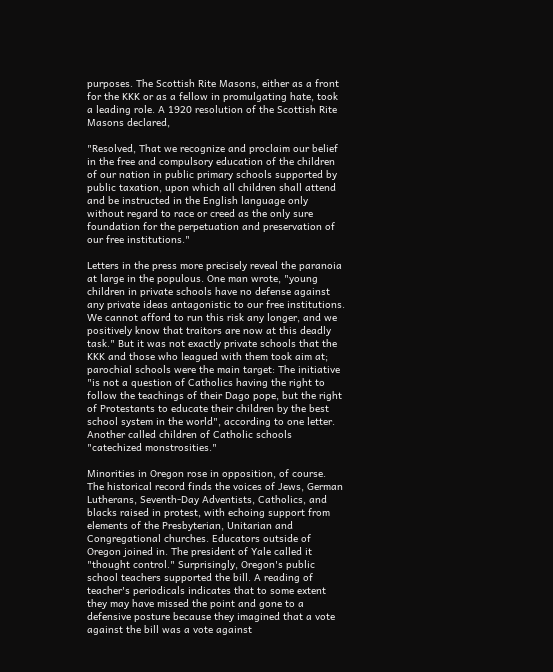purposes. The Scottish Rite Masons, either as a front for the KKK or as a fellow in promulgating hate, took a leading role. A 1920 resolution of the Scottish Rite Masons declared,

"Resolved, That we recognize and proclaim our belief in the free and compulsory education of the children of our nation in public primary schools supported by public taxation, upon which all children shall attend and be instructed in the English language only without regard to race or creed as the only sure foundation for the perpetuation and preservation of our free institutions."

Letters in the press more precisely reveal the paranoia at large in the populous. One man wrote, "young children in private schools have no defense against any private ideas antagonistic to our free institutions. We cannot afford to run this risk any longer, and we positively know that traitors are now at this deadly task." But it was not exactly private schools that the KKK and those who leagued with them took aim at; parochial schools were the main target: The initiative "is not a question of Catholics having the right to follow the teachings of their Dago pope, but the right of Protestants to educate their children by the best school system in the world", according to one letter. Another called children of Catholic schools "catechized monstrosities."

Minorities in Oregon rose in opposition, of course. The historical record finds the voices of Jews, German Lutherans, Seventh-Day Adventists, Catholics, and blacks raised in protest, with echoing support from elements of the Presbyterian, Unitarian and Congregational churches. Educators outside of Oregon joined in. The president of Yale called it "thought control." Surprisingly, Oregon's public school teachers supported the bill. A reading of teacher's periodicals indicates that to some extent they may have missed the point and gone to a defensive posture because they imagined that a vote against the bill was a vote against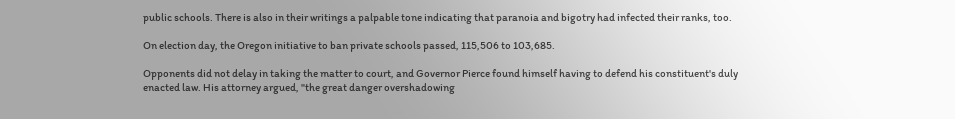public schools. There is also in their writings a palpable tone indicating that paranoia and bigotry had infected their ranks, too.

On election day, the Oregon initiative to ban private schools passed, 115,506 to 103,685.

Opponents did not delay in taking the matter to court, and Governor Pierce found himself having to defend his constituent's duly enacted law. His attorney argued, "the great danger overshadowing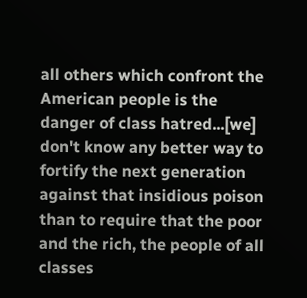all others which confront the American people is the danger of class hatred...[we] don't know any better way to fortify the next generation against that insidious poison than to require that the poor and the rich, the people of all classes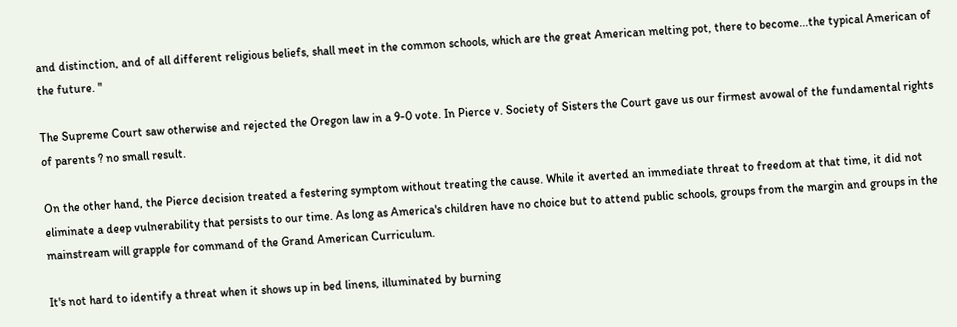and distinction, and of all different religious beliefs, shall meet in the common schools, which are the great American melting pot, there to become...the typical American of the future. "

The Supreme Court saw otherwise and rejected the Oregon law in a 9-0 vote. In Pierce v. Society of Sisters the Court gave us our firmest avowal of the fundamental rights of parents ? no small result.

On the other hand, the Pierce decision treated a festering symptom without treating the cause. While it averted an immediate threat to freedom at that time, it did not eliminate a deep vulnerability that persists to our time. As long as America's children have no choice but to attend public schools, groups from the margin and groups in the mainstream will grapple for command of the Grand American Curriculum.

It's not hard to identify a threat when it shows up in bed linens, illuminated by burning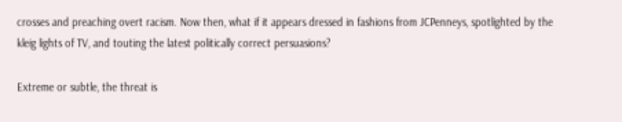crosses and preaching overt racism. Now then, what if it appears dressed in fashions from JCPenneys, spotlighted by the kleig lights of TV, and touting the latest politically correct persuasions?

Extreme or subtle, the threat is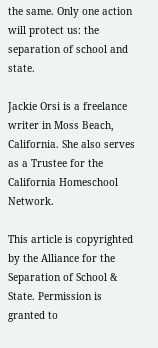the same. Only one action will protect us: the separation of school and state.

Jackie Orsi is a freelance writer in Moss Beach, California. She also serves as a Trustee for the California Homeschool Network.

This article is copyrighted by the Alliance for the Separation of School & State. Permission is granted to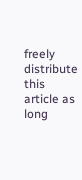freely distribute this article as long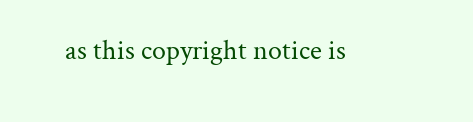as this copyright notice is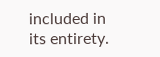included in its entirety.